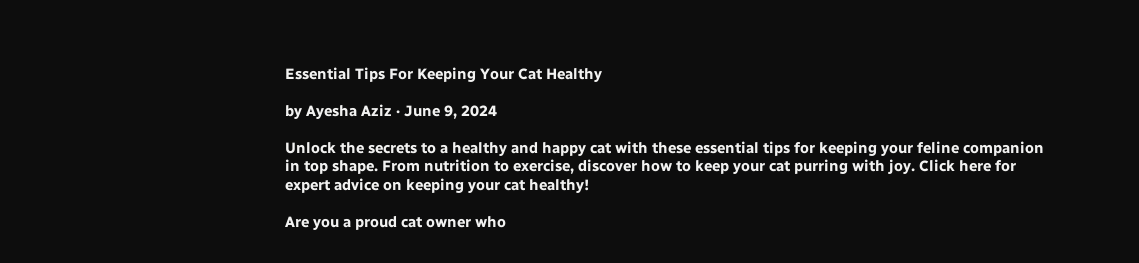Essential Tips For Keeping Your Cat Healthy

by Ayesha Aziz · June 9, 2024

Unlock the secrets to a healthy and happy cat with these essential tips for keeping your feline companion in top shape. From nutrition to exercise, discover how to keep your cat purring with joy. Click here for expert advice on keeping your cat healthy!

Are you a proud cat owner who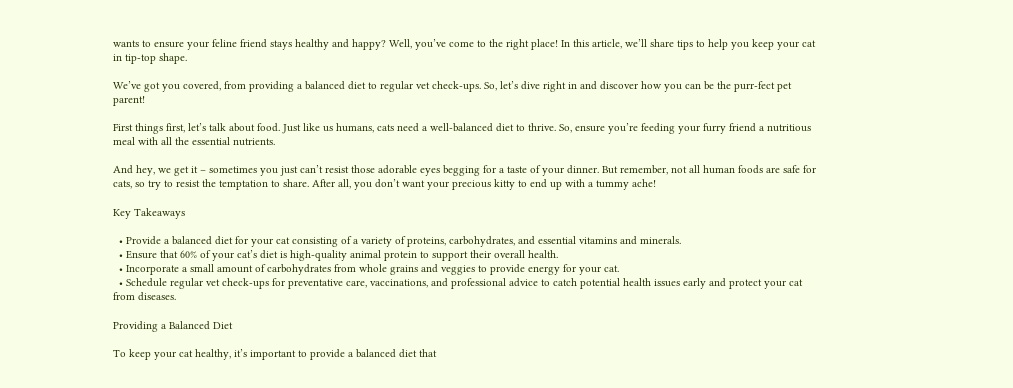wants to ensure your feline friend stays healthy and happy? Well, you’ve come to the right place! In this article, we’ll share tips to help you keep your cat in tip-top shape.

We’ve got you covered, from providing a balanced diet to regular vet check-ups. So, let’s dive right in and discover how you can be the purr-fect pet parent!

First things first, let’s talk about food. Just like us humans, cats need a well-balanced diet to thrive. So, ensure you’re feeding your furry friend a nutritious meal with all the essential nutrients.

And hey, we get it – sometimes you just can’t resist those adorable eyes begging for a taste of your dinner. But remember, not all human foods are safe for cats, so try to resist the temptation to share. After all, you don’t want your precious kitty to end up with a tummy ache!

Key Takeaways

  • Provide a balanced diet for your cat consisting of a variety of proteins, carbohydrates, and essential vitamins and minerals.
  • Ensure that 60% of your cat’s diet is high-quality animal protein to support their overall health.
  • Incorporate a small amount of carbohydrates from whole grains and veggies to provide energy for your cat.
  • Schedule regular vet check-ups for preventative care, vaccinations, and professional advice to catch potential health issues early and protect your cat from diseases.

Providing a Balanced Diet

To keep your cat healthy, it’s important to provide a balanced diet that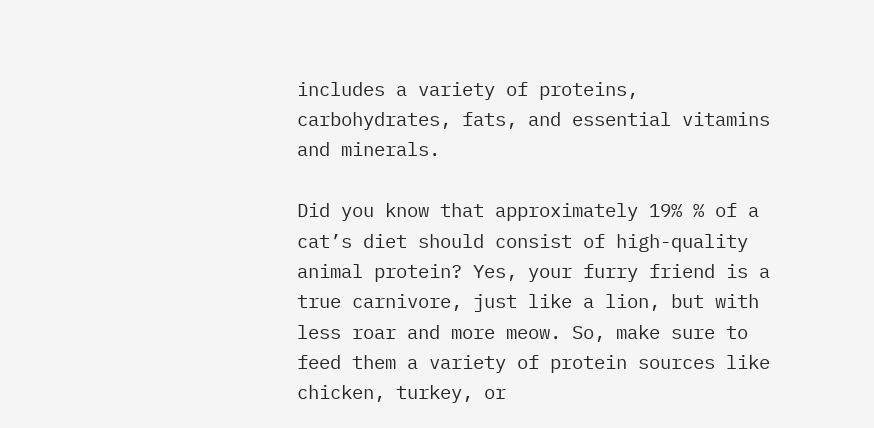includes a variety of proteins, carbohydrates, fats, and essential vitamins and minerals.

Did you know that approximately 19% % of a cat’s diet should consist of high-quality animal protein? Yes, your furry friend is a true carnivore, just like a lion, but with less roar and more meow. So, make sure to feed them a variety of protein sources like chicken, turkey, or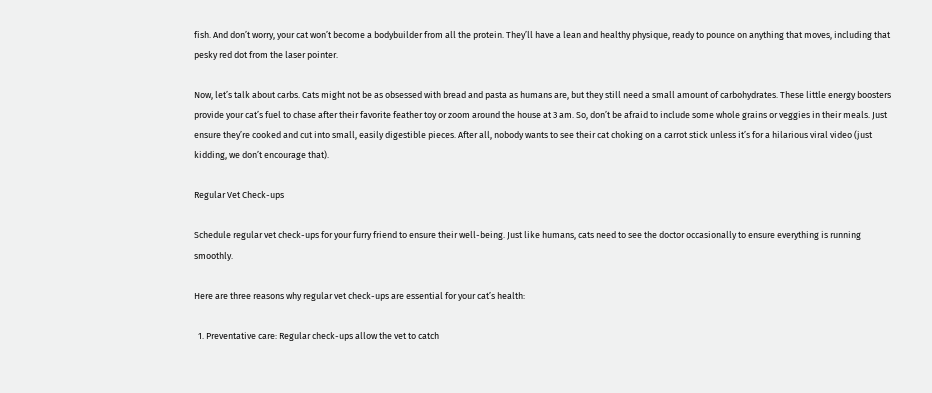fish. And don’t worry, your cat won’t become a bodybuilder from all the protein. They’ll have a lean and healthy physique, ready to pounce on anything that moves, including that pesky red dot from the laser pointer.

Now, let’s talk about carbs. Cats might not be as obsessed with bread and pasta as humans are, but they still need a small amount of carbohydrates. These little energy boosters provide your cat’s fuel to chase after their favorite feather toy or zoom around the house at 3 am. So, don’t be afraid to include some whole grains or veggies in their meals. Just ensure they’re cooked and cut into small, easily digestible pieces. After all, nobody wants to see their cat choking on a carrot stick unless it’s for a hilarious viral video (just kidding, we don’t encourage that).

Regular Vet Check-ups

Schedule regular vet check-ups for your furry friend to ensure their well-being. Just like humans, cats need to see the doctor occasionally to ensure everything is running smoothly.

Here are three reasons why regular vet check-ups are essential for your cat’s health:

  1. Preventative care: Regular check-ups allow the vet to catch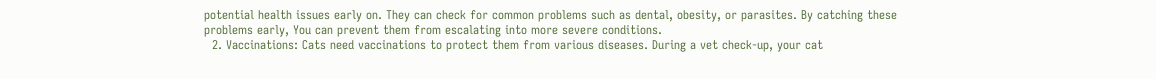potential health issues early on. They can check for common problems such as dental, obesity, or parasites. By catching these problems early, You can prevent them from escalating into more severe conditions.
  2. Vaccinations: Cats need vaccinations to protect them from various diseases. During a vet check-up, your cat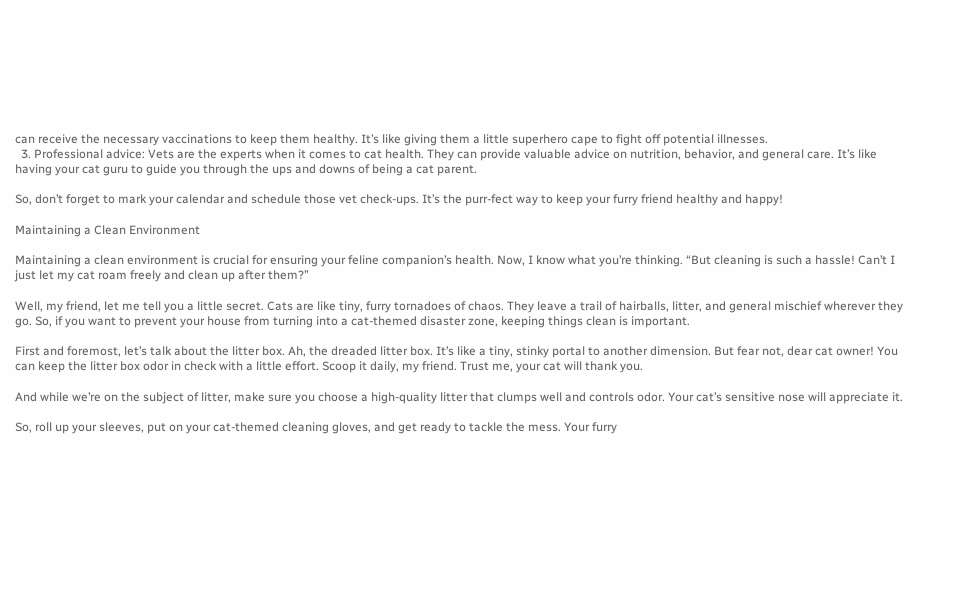can receive the necessary vaccinations to keep them healthy. It’s like giving them a little superhero cape to fight off potential illnesses.
  3. Professional advice: Vets are the experts when it comes to cat health. They can provide valuable advice on nutrition, behavior, and general care. It’s like having your cat guru to guide you through the ups and downs of being a cat parent.

So, don’t forget to mark your calendar and schedule those vet check-ups. It’s the purr-fect way to keep your furry friend healthy and happy!

Maintaining a Clean Environment

Maintaining a clean environment is crucial for ensuring your feline companion’s health. Now, I know what you’re thinking. “But cleaning is such a hassle! Can’t I just let my cat roam freely and clean up after them?”

Well, my friend, let me tell you a little secret. Cats are like tiny, furry tornadoes of chaos. They leave a trail of hairballs, litter, and general mischief wherever they go. So, if you want to prevent your house from turning into a cat-themed disaster zone, keeping things clean is important.

First and foremost, let’s talk about the litter box. Ah, the dreaded litter box. It’s like a tiny, stinky portal to another dimension. But fear not, dear cat owner! You can keep the litter box odor in check with a little effort. Scoop it daily, my friend. Trust me, your cat will thank you.

And while we’re on the subject of litter, make sure you choose a high-quality litter that clumps well and controls odor. Your cat’s sensitive nose will appreciate it.

So, roll up your sleeves, put on your cat-themed cleaning gloves, and get ready to tackle the mess. Your furry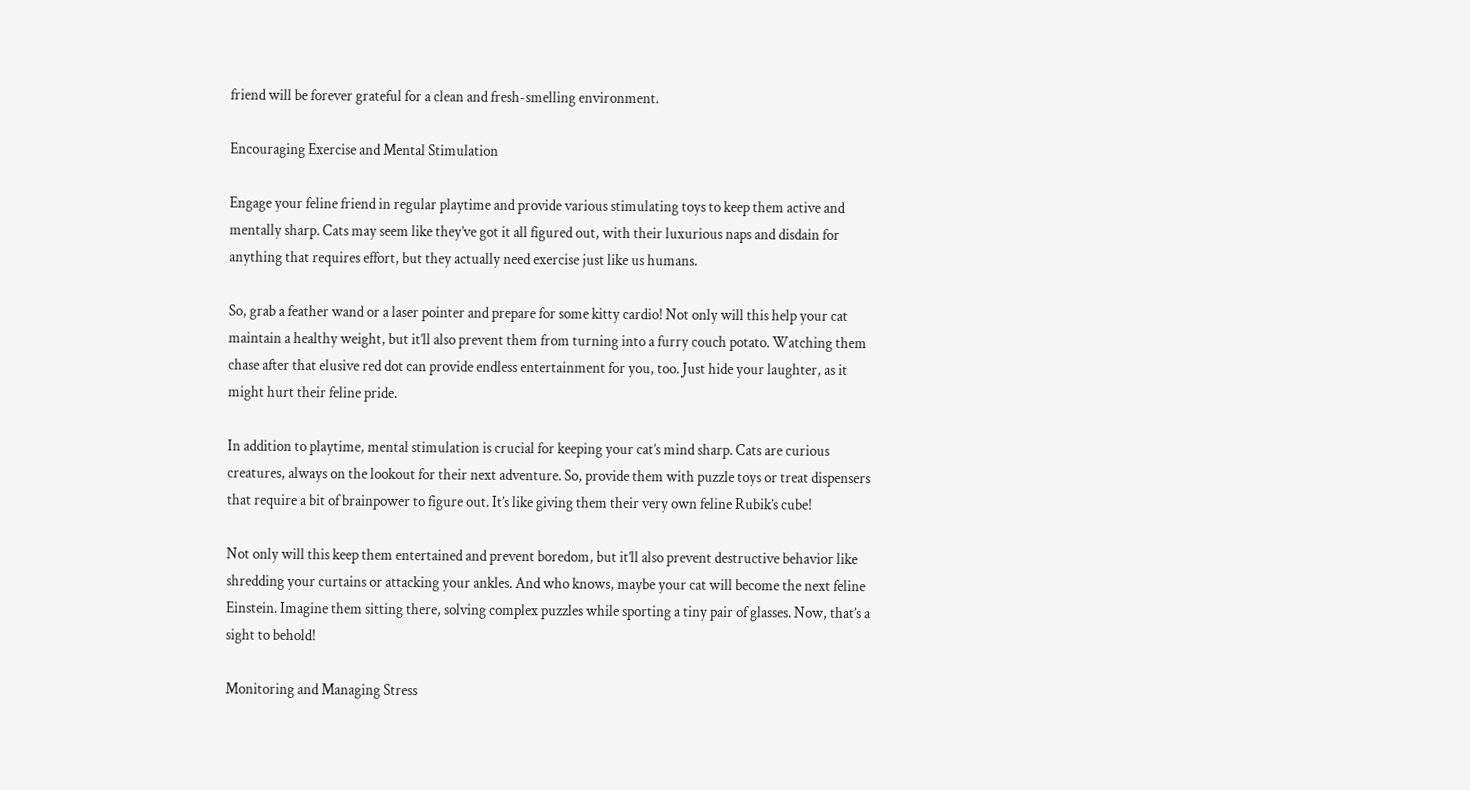friend will be forever grateful for a clean and fresh-smelling environment.

Encouraging Exercise and Mental Stimulation

Engage your feline friend in regular playtime and provide various stimulating toys to keep them active and mentally sharp. Cats may seem like they’ve got it all figured out, with their luxurious naps and disdain for anything that requires effort, but they actually need exercise just like us humans.

So, grab a feather wand or a laser pointer and prepare for some kitty cardio! Not only will this help your cat maintain a healthy weight, but it’ll also prevent them from turning into a furry couch potato. Watching them chase after that elusive red dot can provide endless entertainment for you, too. Just hide your laughter, as it might hurt their feline pride.

In addition to playtime, mental stimulation is crucial for keeping your cat’s mind sharp. Cats are curious creatures, always on the lookout for their next adventure. So, provide them with puzzle toys or treat dispensers that require a bit of brainpower to figure out. It’s like giving them their very own feline Rubik’s cube!

Not only will this keep them entertained and prevent boredom, but it’ll also prevent destructive behavior like shredding your curtains or attacking your ankles. And who knows, maybe your cat will become the next feline Einstein. Imagine them sitting there, solving complex puzzles while sporting a tiny pair of glasses. Now, that’s a sight to behold!

Monitoring and Managing Stress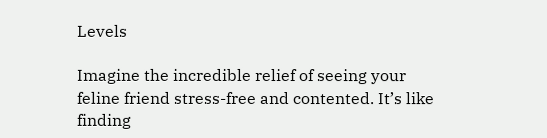Levels

Imagine the incredible relief of seeing your feline friend stress-free and contented. It’s like finding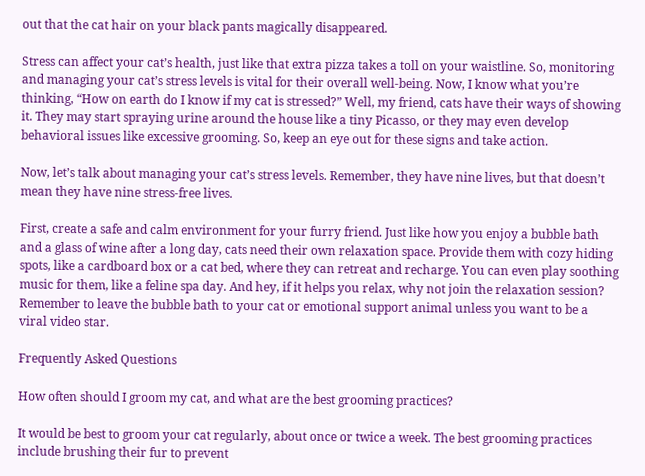out that the cat hair on your black pants magically disappeared.

Stress can affect your cat’s health, just like that extra pizza takes a toll on your waistline. So, monitoring and managing your cat’s stress levels is vital for their overall well-being. Now, I know what you’re thinking, “How on earth do I know if my cat is stressed?” Well, my friend, cats have their ways of showing it. They may start spraying urine around the house like a tiny Picasso, or they may even develop behavioral issues like excessive grooming. So, keep an eye out for these signs and take action.

Now, let’s talk about managing your cat’s stress levels. Remember, they have nine lives, but that doesn’t mean they have nine stress-free lives.

First, create a safe and calm environment for your furry friend. Just like how you enjoy a bubble bath and a glass of wine after a long day, cats need their own relaxation space. Provide them with cozy hiding spots, like a cardboard box or a cat bed, where they can retreat and recharge. You can even play soothing music for them, like a feline spa day. And hey, if it helps you relax, why not join the relaxation session? Remember to leave the bubble bath to your cat or emotional support animal unless you want to be a viral video star.

Frequently Asked Questions

How often should I groom my cat, and what are the best grooming practices?

It would be best to groom your cat regularly, about once or twice a week. The best grooming practices include brushing their fur to prevent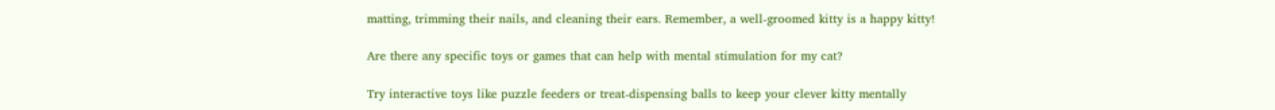matting, trimming their nails, and cleaning their ears. Remember, a well-groomed kitty is a happy kitty!

Are there any specific toys or games that can help with mental stimulation for my cat?

Try interactive toys like puzzle feeders or treat-dispensing balls to keep your clever kitty mentally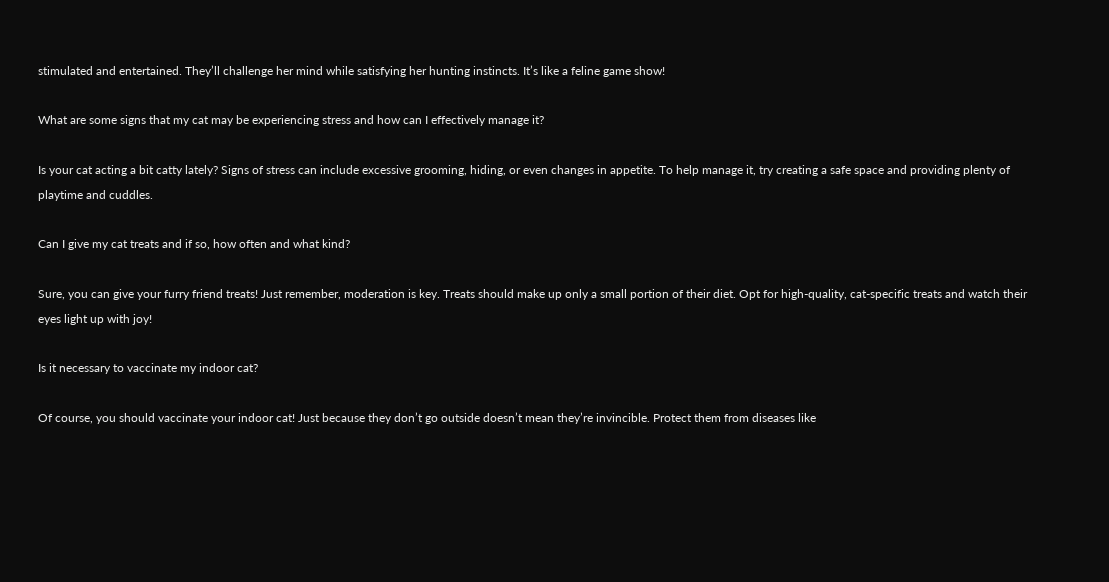stimulated and entertained. They’ll challenge her mind while satisfying her hunting instincts. It’s like a feline game show!

What are some signs that my cat may be experiencing stress and how can I effectively manage it?

Is your cat acting a bit catty lately? Signs of stress can include excessive grooming, hiding, or even changes in appetite. To help manage it, try creating a safe space and providing plenty of playtime and cuddles.

Can I give my cat treats and if so, how often and what kind?

Sure, you can give your furry friend treats! Just remember, moderation is key. Treats should make up only a small portion of their diet. Opt for high-quality, cat-specific treats and watch their eyes light up with joy!

Is it necessary to vaccinate my indoor cat?

Of course, you should vaccinate your indoor cat! Just because they don’t go outside doesn’t mean they’re invincible. Protect them from diseases like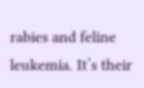rabies and feline leukemia. It’s their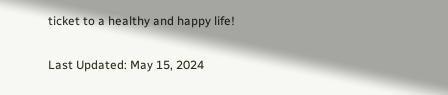ticket to a healthy and happy life!

Last Updated: May 15, 2024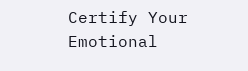Certify Your Emotional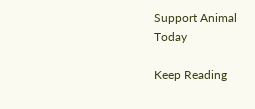Support Animal Today

Keep Reading